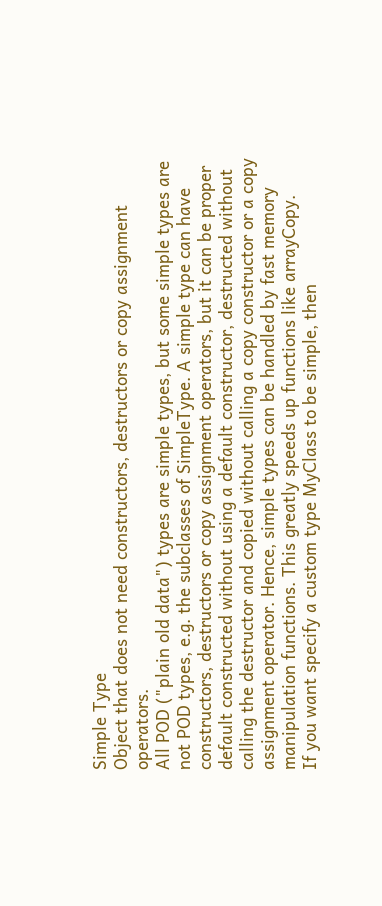Simple Type
Object that does not need constructors, destructors or copy assignment operators.
All POD ("plain old data") types are simple types, but some simple types are not POD types, e.g. the subclasses of SimpleType. A simple type can have constructors, destructors or copy assignment operators, but it can be proper default constructed without using a default constructor, destructed without calling the destructor and copied without calling a copy constructor or a copy assignment operator. Hence, simple types can be handled by fast memory manipulation functions. This greatly speeds up functions like arrayCopy.
If you want specify a custom type MyClass to be simple, then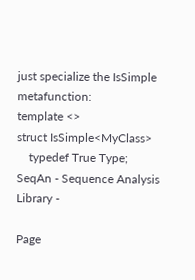just specialize the IsSimple metafunction:
template <>
struct IsSimple<MyClass>
    typedef True Type;
SeqAn - Sequence Analysis Library -

Page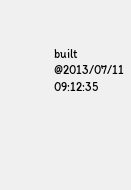built @2013/07/11 09:12:35